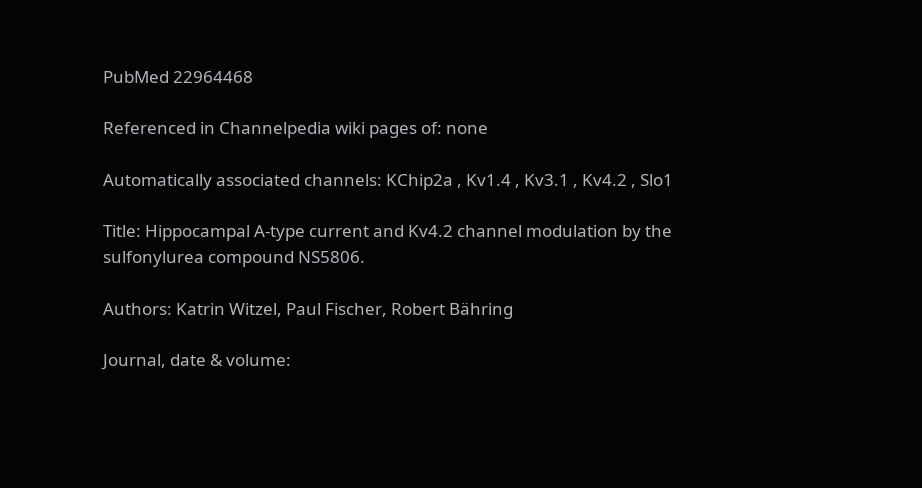PubMed 22964468

Referenced in Channelpedia wiki pages of: none

Automatically associated channels: KChip2a , Kv1.4 , Kv3.1 , Kv4.2 , Slo1

Title: Hippocampal A-type current and Kv4.2 channel modulation by the sulfonylurea compound NS5806.

Authors: Katrin Witzel, Paul Fischer, Robert Bähring

Journal, date & volume: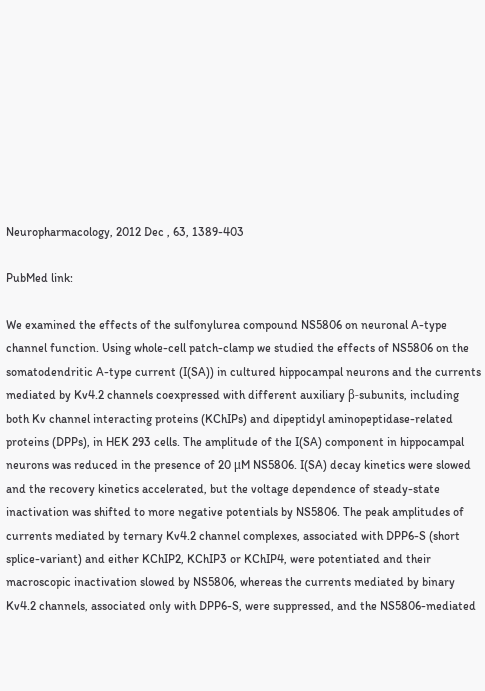Neuropharmacology, 2012 Dec , 63, 1389-403

PubMed link:

We examined the effects of the sulfonylurea compound NS5806 on neuronal A-type channel function. Using whole-cell patch-clamp we studied the effects of NS5806 on the somatodendritic A-type current (I(SA)) in cultured hippocampal neurons and the currents mediated by Kv4.2 channels coexpressed with different auxiliary β-subunits, including both Kv channel interacting proteins (KChIPs) and dipeptidyl aminopeptidase-related proteins (DPPs), in HEK 293 cells. The amplitude of the I(SA) component in hippocampal neurons was reduced in the presence of 20 μM NS5806. I(SA) decay kinetics were slowed and the recovery kinetics accelerated, but the voltage dependence of steady-state inactivation was shifted to more negative potentials by NS5806. The peak amplitudes of currents mediated by ternary Kv4.2 channel complexes, associated with DPP6-S (short splice-variant) and either KChIP2, KChIP3 or KChIP4, were potentiated and their macroscopic inactivation slowed by NS5806, whereas the currents mediated by binary Kv4.2 channels, associated only with DPP6-S, were suppressed, and the NS5806-mediated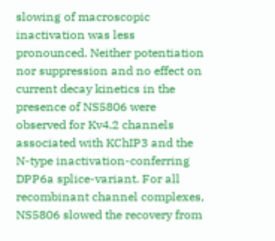slowing of macroscopic inactivation was less pronounced. Neither potentiation nor suppression and no effect on current decay kinetics in the presence of NS5806 were observed for Kv4.2 channels associated with KChIP3 and the N-type inactivation-conferring DPP6a splice-variant. For all recombinant channel complexes, NS5806 slowed the recovery from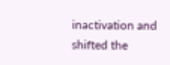inactivation and shifted the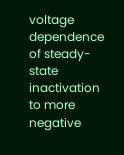voltage dependence of steady-state inactivation to more negative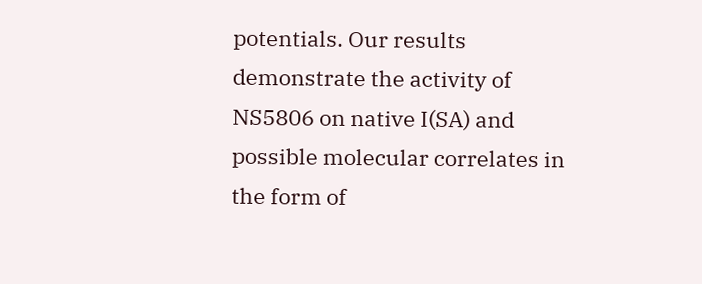potentials. Our results demonstrate the activity of NS5806 on native I(SA) and possible molecular correlates in the form of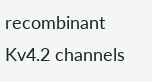recombinant Kv4.2 channels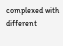complexed with different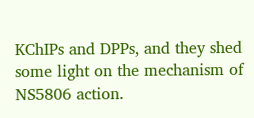KChIPs and DPPs, and they shed some light on the mechanism of NS5806 action.